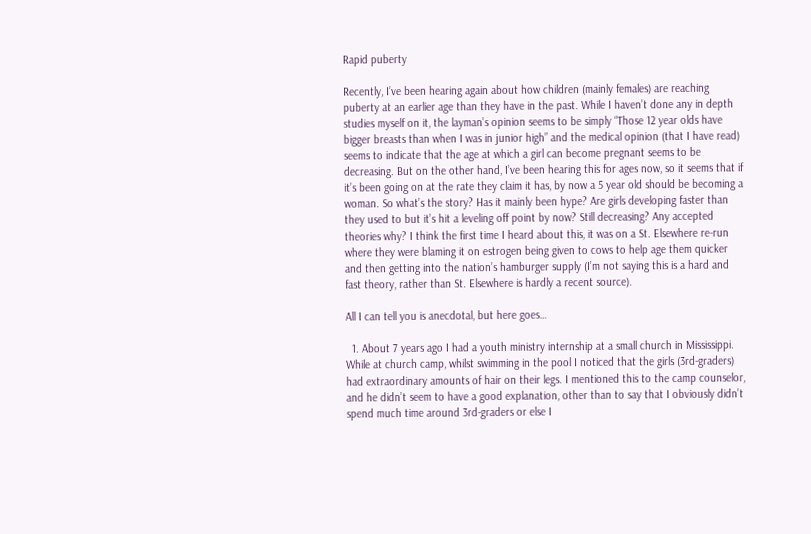Rapid puberty

Recently, I’ve been hearing again about how children (mainly females) are reaching puberty at an earlier age than they have in the past. While I haven’t done any in depth studies myself on it, the layman’s opinion seems to be simply “Those 12 year olds have bigger breasts than when I was in junior high” and the medical opinion (that I have read) seems to indicate that the age at which a girl can become pregnant seems to be decreasing. But on the other hand, I’ve been hearing this for ages now, so it seems that if it’s been going on at the rate they claim it has, by now a 5 year old should be becoming a woman. So what’s the story? Has it mainly been hype? Are girls developing faster than they used to but it’s hit a leveling off point by now? Still decreasing? Any accepted theories why? I think the first time I heard about this, it was on a St. Elsewhere re-run where they were blaming it on estrogen being given to cows to help age them quicker and then getting into the nation’s hamburger supply (I’m not saying this is a hard and fast theory, rather than St. Elsewhere is hardly a recent source).

All I can tell you is anecdotal, but here goes…

  1. About 7 years ago I had a youth ministry internship at a small church in Mississippi. While at church camp, whilst swimming in the pool I noticed that the girls (3rd-graders) had extraordinary amounts of hair on their legs. I mentioned this to the camp counselor, and he didn’t seem to have a good explanation, other than to say that I obviously didn’t spend much time around 3rd-graders or else I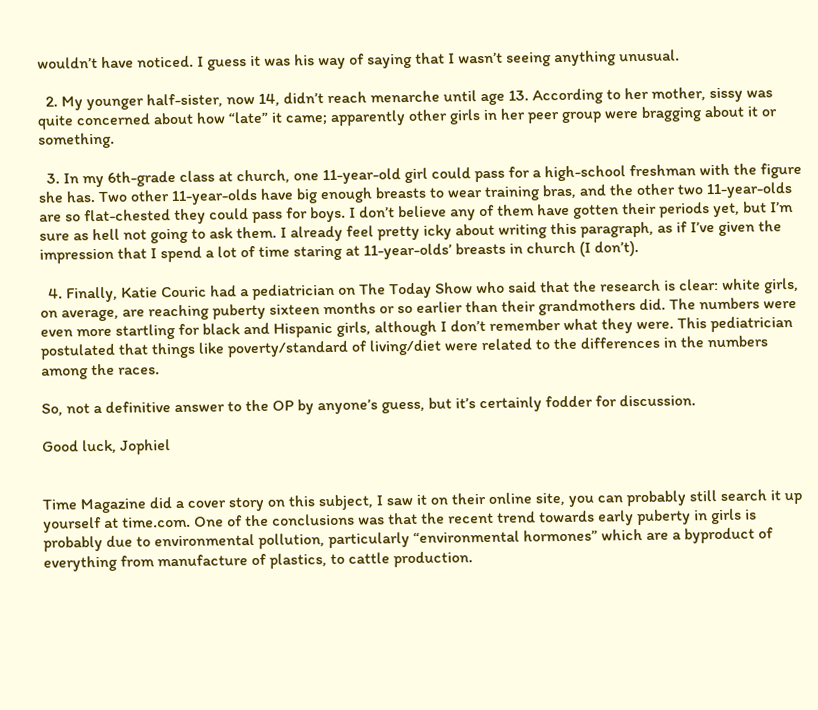wouldn’t have noticed. I guess it was his way of saying that I wasn’t seeing anything unusual.

  2. My younger half-sister, now 14, didn’t reach menarche until age 13. According to her mother, sissy was quite concerned about how “late” it came; apparently other girls in her peer group were bragging about it or something.

  3. In my 6th-grade class at church, one 11-year-old girl could pass for a high-school freshman with the figure she has. Two other 11-year-olds have big enough breasts to wear training bras, and the other two 11-year-olds are so flat-chested they could pass for boys. I don’t believe any of them have gotten their periods yet, but I’m sure as hell not going to ask them. I already feel pretty icky about writing this paragraph, as if I’ve given the impression that I spend a lot of time staring at 11-year-olds’ breasts in church (I don’t).

  4. Finally, Katie Couric had a pediatrician on The Today Show who said that the research is clear: white girls, on average, are reaching puberty sixteen months or so earlier than their grandmothers did. The numbers were even more startling for black and Hispanic girls, although I don’t remember what they were. This pediatrician postulated that things like poverty/standard of living/diet were related to the differences in the numbers among the races.

So, not a definitive answer to the OP by anyone’s guess, but it’s certainly fodder for discussion.

Good luck, Jophiel


Time Magazine did a cover story on this subject, I saw it on their online site, you can probably still search it up yourself at time.com. One of the conclusions was that the recent trend towards early puberty in girls is probably due to environmental pollution, particularly “environmental hormones” which are a byproduct of everything from manufacture of plastics, to cattle production.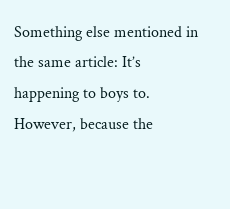Something else mentioned in the same article: It’s happening to boys to. However, because the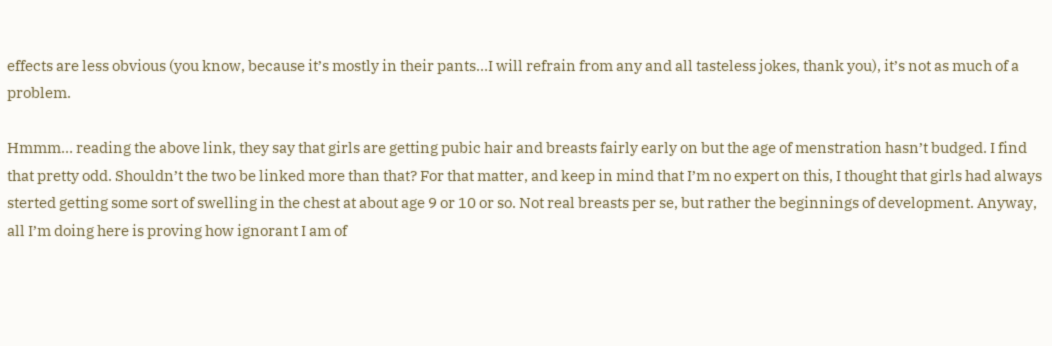effects are less obvious (you know, because it’s mostly in their pants…I will refrain from any and all tasteless jokes, thank you), it’s not as much of a problem.

Hmmm… reading the above link, they say that girls are getting pubic hair and breasts fairly early on but the age of menstration hasn’t budged. I find that pretty odd. Shouldn’t the two be linked more than that? For that matter, and keep in mind that I’m no expert on this, I thought that girls had always sterted getting some sort of swelling in the chest at about age 9 or 10 or so. Not real breasts per se, but rather the beginnings of development. Anyway, all I’m doing here is proving how ignorant I am of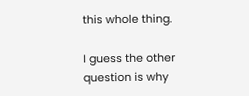this whole thing.

I guess the other question is why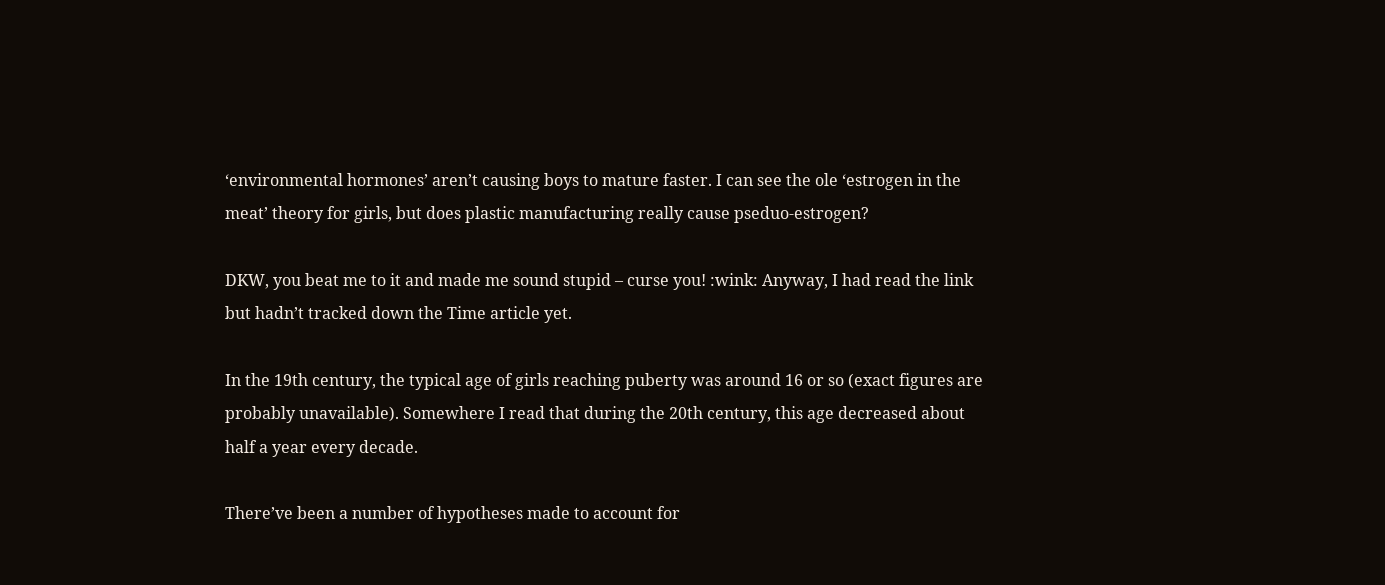‘environmental hormones’ aren’t causing boys to mature faster. I can see the ole ‘estrogen in the meat’ theory for girls, but does plastic manufacturing really cause pseduo-estrogen?

DKW, you beat me to it and made me sound stupid – curse you! :wink: Anyway, I had read the link but hadn’t tracked down the Time article yet.

In the 19th century, the typical age of girls reaching puberty was around 16 or so (exact figures are probably unavailable). Somewhere I read that during the 20th century, this age decreased about half a year every decade.

There’ve been a number of hypotheses made to account for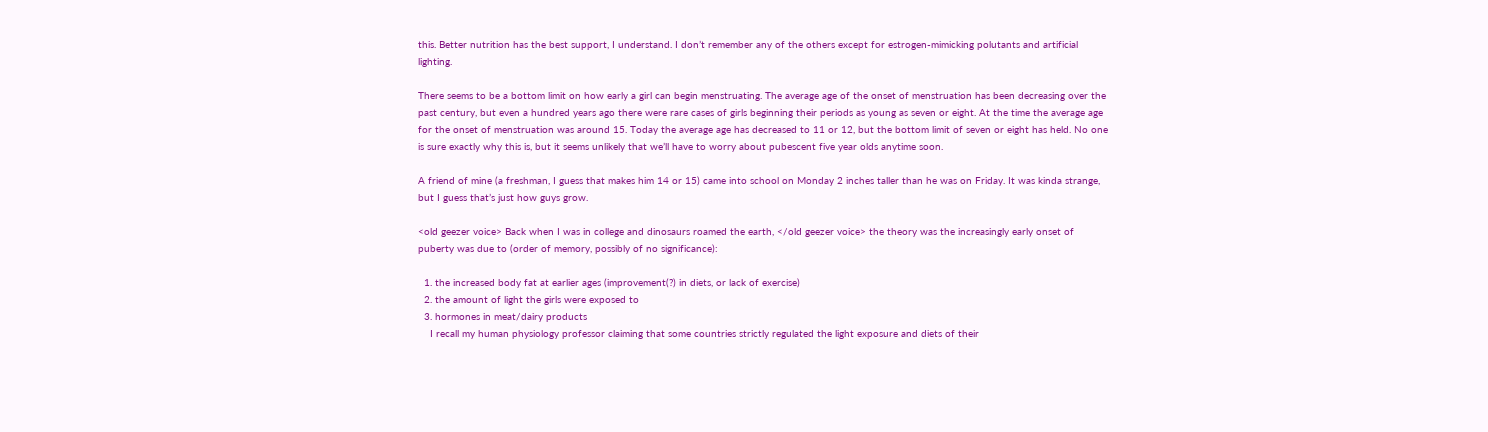this. Better nutrition has the best support, I understand. I don’t remember any of the others except for estrogen-mimicking polutants and artificial lighting.

There seems to be a bottom limit on how early a girl can begin menstruating. The average age of the onset of menstruation has been decreasing over the past century, but even a hundred years ago there were rare cases of girls beginning their periods as young as seven or eight. At the time the average age for the onset of menstruation was around 15. Today the average age has decreased to 11 or 12, but the bottom limit of seven or eight has held. No one is sure exactly why this is, but it seems unlikely that we’ll have to worry about pubescent five year olds anytime soon.

A friend of mine (a freshman, I guess that makes him 14 or 15) came into school on Monday 2 inches taller than he was on Friday. It was kinda strange, but I guess that’s just how guys grow.

<old geezer voice> Back when I was in college and dinosaurs roamed the earth, </old geezer voice> the theory was the increasingly early onset of puberty was due to (order of memory, possibly of no significance):

  1. the increased body fat at earlier ages (improvement(?) in diets, or lack of exercise)
  2. the amount of light the girls were exposed to
  3. hormones in meat/dairy products
    I recall my human physiology professor claiming that some countries strictly regulated the light exposure and diets of their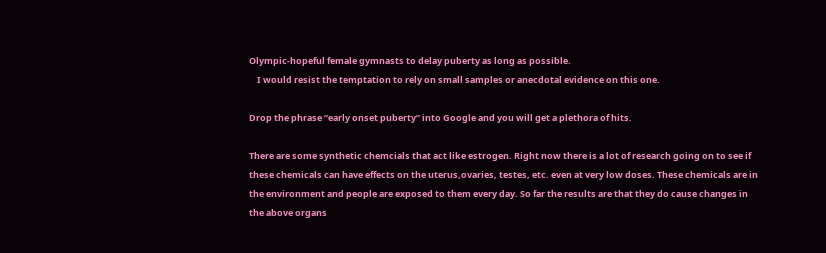Olympic-hopeful female gymnasts to delay puberty as long as possible.
    I would resist the temptation to rely on small samples or anecdotal evidence on this one.

Drop the phrase “early onset puberty” into Google and you will get a plethora of hits.

There are some synthetic chemcials that act like estrogen. Right now there is a lot of research going on to see if these chemicals can have effects on the uterus,ovaries, testes, etc. even at very low doses. These chemicals are in the environment and people are exposed to them every day. So far the results are that they do cause changes in the above organs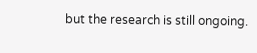but the research is still ongoing.